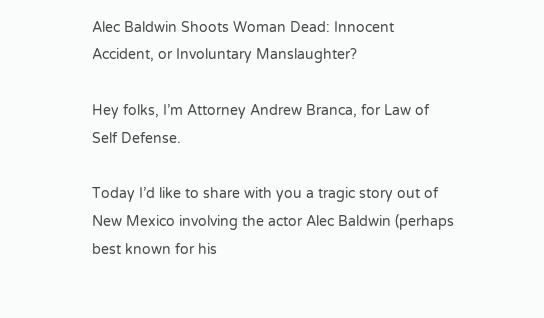Alec Baldwin Shoots Woman Dead: Innocent Accident, or Involuntary Manslaughter?

Hey folks, I’m Attorney Andrew Branca, for Law of Self Defense.

Today I’d like to share with you a tragic story out of New Mexico involving the actor Alec Baldwin (perhaps best known for his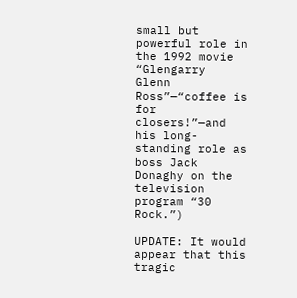small but powerful role in the 1992 movie “Glengarry  Glenn Ross”—“coffee is for closers!”—and his long-standing role as boss Jack Donaghy on the television program “30 Rock.”)

UPDATE: It would appear that this tragic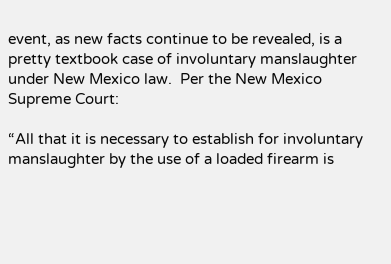event, as new facts continue to be revealed, is a pretty textbook case of involuntary manslaughter under New Mexico law.  Per the New Mexico Supreme Court:

“All that it is necessary to establish for involuntary manslaughter by the use of a loaded firearm is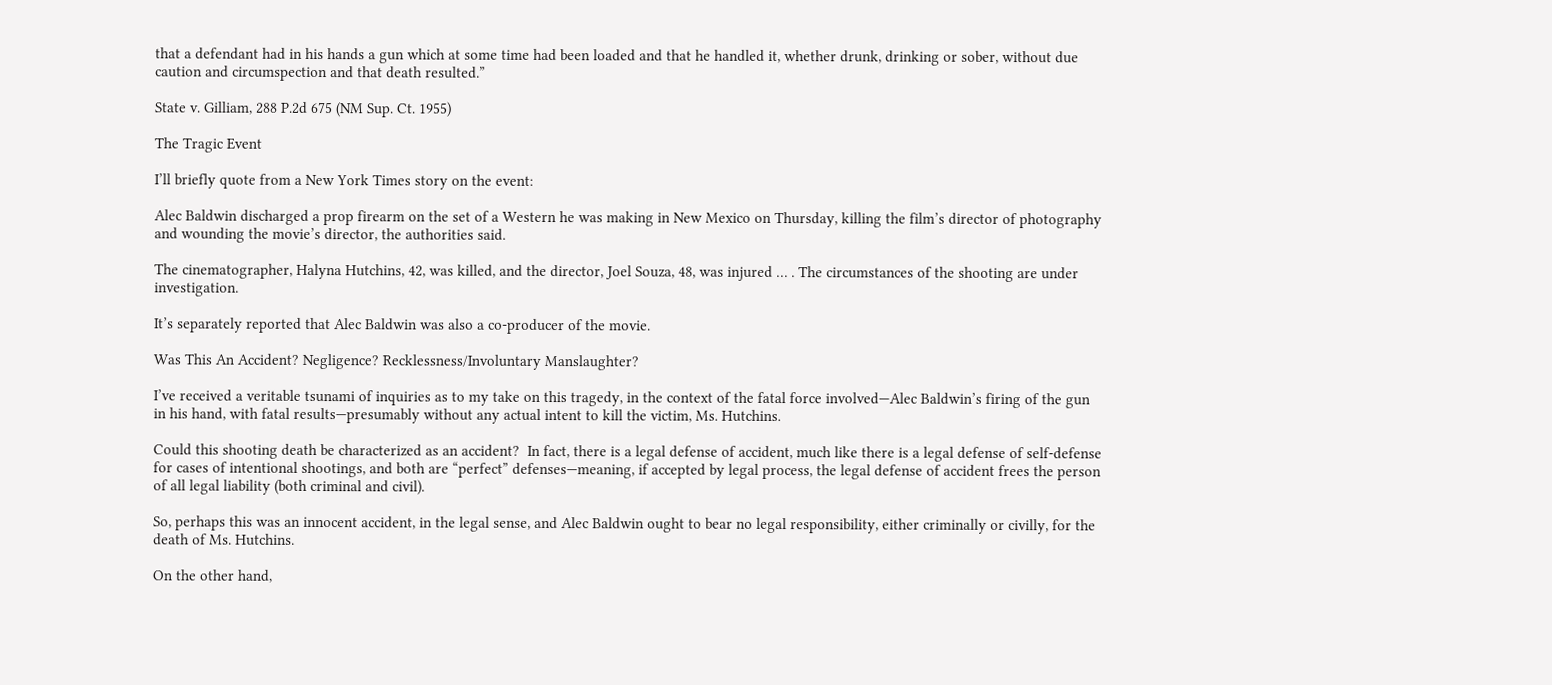that a defendant had in his hands a gun which at some time had been loaded and that he handled it, whether drunk, drinking or sober, without due caution and circumspection and that death resulted.”

State v. Gilliam, 288 P.2d 675 (NM Sup. Ct. 1955)

The Tragic Event

I’ll briefly quote from a New York Times story on the event:

Alec Baldwin discharged a prop firearm on the set of a Western he was making in New Mexico on Thursday, killing the film’s director of photography and wounding the movie’s director, the authorities said.

The cinematographer, Halyna Hutchins, 42, was killed, and the director, Joel Souza, 48, was injured … . The circumstances of the shooting are under investigation.

It’s separately reported that Alec Baldwin was also a co-producer of the movie.

Was This An Accident? Negligence? Recklessness/Involuntary Manslaughter?

I’ve received a veritable tsunami of inquiries as to my take on this tragedy, in the context of the fatal force involved—Alec Baldwin’s firing of the gun in his hand, with fatal results—presumably without any actual intent to kill the victim, Ms. Hutchins.

Could this shooting death be characterized as an accident?  In fact, there is a legal defense of accident, much like there is a legal defense of self-defense for cases of intentional shootings, and both are “perfect” defenses—meaning, if accepted by legal process, the legal defense of accident frees the person of all legal liability (both criminal and civil).

So, perhaps this was an innocent accident, in the legal sense, and Alec Baldwin ought to bear no legal responsibility, either criminally or civilly, for the death of Ms. Hutchins.

On the other hand,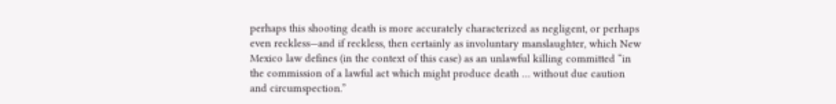perhaps this shooting death is more accurately characterized as negligent, or perhaps even reckless—and if reckless, then certainly as involuntary manslaughter, which New Mexico law defines (in the context of this case) as an unlawful killing committed “in the commission of a lawful act which might produce death … without due caution and circumspection.”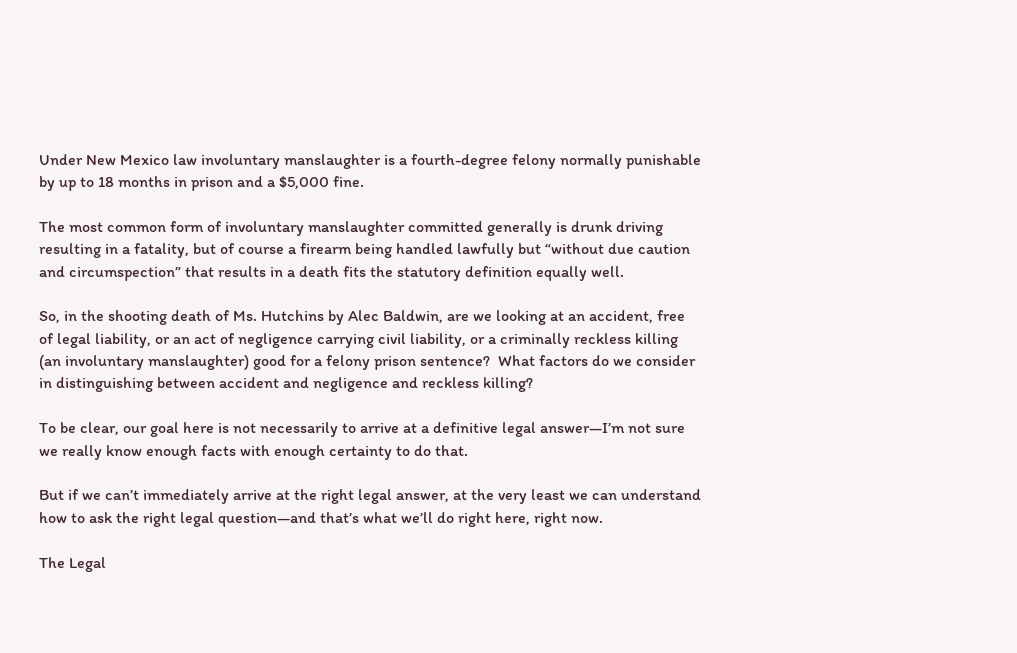Under New Mexico law involuntary manslaughter is a fourth-degree felony normally punishable by up to 18 months in prison and a $5,000 fine.

The most common form of involuntary manslaughter committed generally is drunk driving resulting in a fatality, but of course a firearm being handled lawfully but “without due caution and circumspection” that results in a death fits the statutory definition equally well.

So, in the shooting death of Ms. Hutchins by Alec Baldwin, are we looking at an accident, free of legal liability, or an act of negligence carrying civil liability, or a criminally reckless killing (an involuntary manslaughter) good for a felony prison sentence?  What factors do we consider in distinguishing between accident and negligence and reckless killing?

To be clear, our goal here is not necessarily to arrive at a definitive legal answer—I’m not sure we really know enough facts with enough certainty to do that.

But if we can’t immediately arrive at the right legal answer, at the very least we can understand how to ask the right legal question—and that’s what we’ll do right here, right now.

The Legal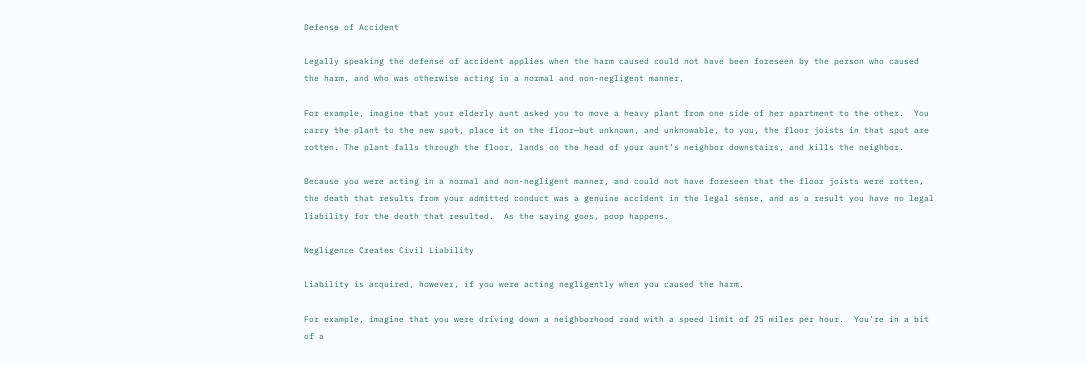Defense of Accident

Legally speaking the defense of accident applies when the harm caused could not have been foreseen by the person who caused the harm, and who was otherwise acting in a normal and non-negligent manner.

For example, imagine that your elderly aunt asked you to move a heavy plant from one side of her apartment to the other.  You carry the plant to the new spot, place it on the floor—but unknown, and unknowable, to you, the floor joists in that spot are rotten. The plant falls through the floor, lands on the head of your aunt’s neighbor downstairs, and kills the neighbor.

Because you were acting in a normal and non-negligent manner, and could not have foreseen that the floor joists were rotten, the death that results from your admitted conduct was a genuine accident in the legal sense, and as a result you have no legal liability for the death that resulted.  As the saying goes, poop happens.

Negligence Creates Civil Liability

Liability is acquired, however, if you were acting negligently when you caused the harm.

For example, imagine that you were driving down a neighborhood road with a speed limit of 25 miles per hour.  You’re in a bit of a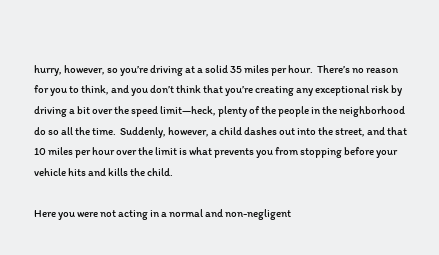hurry, however, so you’re driving at a solid 35 miles per hour.  There’s no reason for you to think, and you don’t think that you’re creating any exceptional risk by driving a bit over the speed limit—heck, plenty of the people in the neighborhood do so all the time.  Suddenly, however, a child dashes out into the street, and that 10 miles per hour over the limit is what prevents you from stopping before your vehicle hits and kills the child.

Here you were not acting in a normal and non-negligent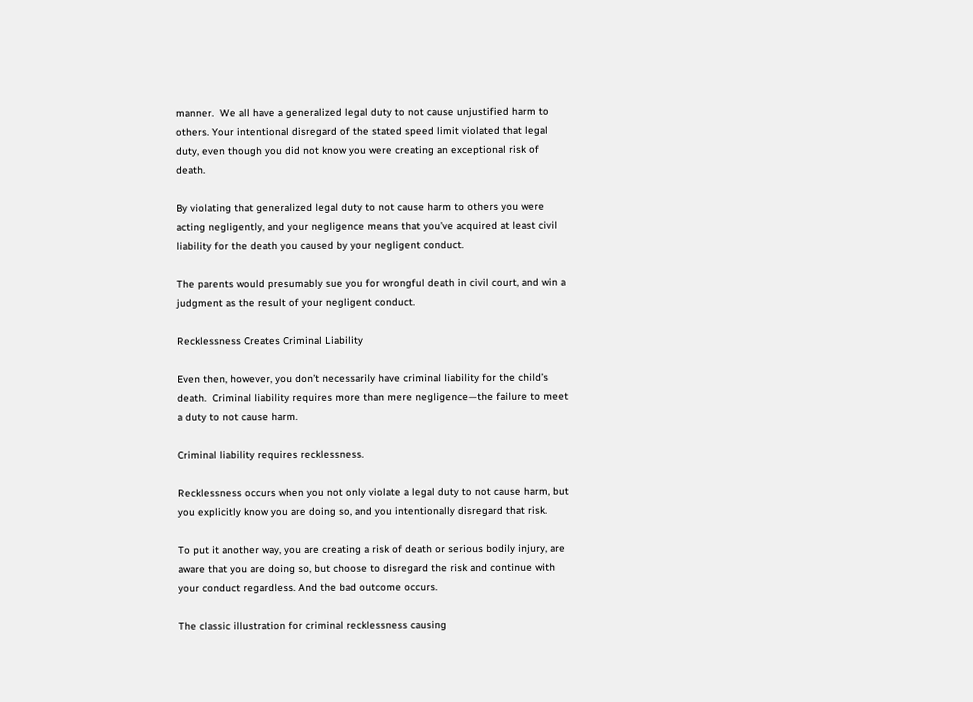manner.  We all have a generalized legal duty to not cause unjustified harm to others. Your intentional disregard of the stated speed limit violated that legal duty, even though you did not know you were creating an exceptional risk of death.

By violating that generalized legal duty to not cause harm to others you were acting negligently, and your negligence means that you’ve acquired at least civil liability for the death you caused by your negligent conduct.

The parents would presumably sue you for wrongful death in civil court, and win a judgment as the result of your negligent conduct.

Recklessness Creates Criminal Liability

Even then, however, you don’t necessarily have criminal liability for the child’s death.  Criminal liability requires more than mere negligence—the failure to meet a duty to not cause harm.

Criminal liability requires recklessness.

Recklessness occurs when you not only violate a legal duty to not cause harm, but you explicitly know you are doing so, and you intentionally disregard that risk.

To put it another way, you are creating a risk of death or serious bodily injury, are aware that you are doing so, but choose to disregard the risk and continue with your conduct regardless. And the bad outcome occurs.

The classic illustration for criminal recklessness causing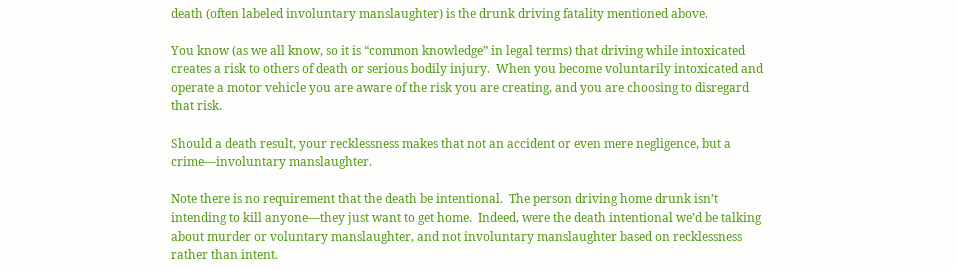death (often labeled involuntary manslaughter) is the drunk driving fatality mentioned above.

You know (as we all know, so it is “common knowledge” in legal terms) that driving while intoxicated creates a risk to others of death or serious bodily injury.  When you become voluntarily intoxicated and operate a motor vehicle you are aware of the risk you are creating, and you are choosing to disregard that risk.

Should a death result, your recklessness makes that not an accident or even mere negligence, but a crime—involuntary manslaughter.

Note there is no requirement that the death be intentional.  The person driving home drunk isn’t intending to kill anyone—they just want to get home.  Indeed, were the death intentional we’d be talking about murder or voluntary manslaughter, and not involuntary manslaughter based on recklessness rather than intent.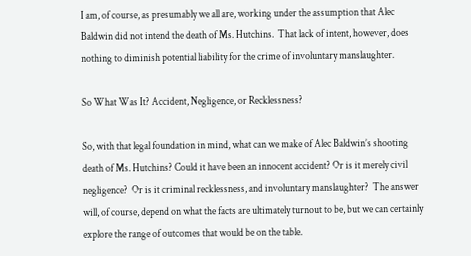I am, of course, as presumably we all are, working under the assumption that Alec Baldwin did not intend the death of Ms. Hutchins.  That lack of intent, however, does nothing to diminish potential liability for the crime of involuntary manslaughter.

So What Was It? Accident, Negligence, or Recklessness?

So, with that legal foundation in mind, what can we make of Alec Baldwin’s shooting death of Ms. Hutchins? Could it have been an innocent accident? Or is it merely civil negligence?  Or is it criminal recklessness, and involuntary manslaughter?  The answer will, of course, depend on what the facts are ultimately turnout to be, but we can certainly explore the range of outcomes that would be on the table.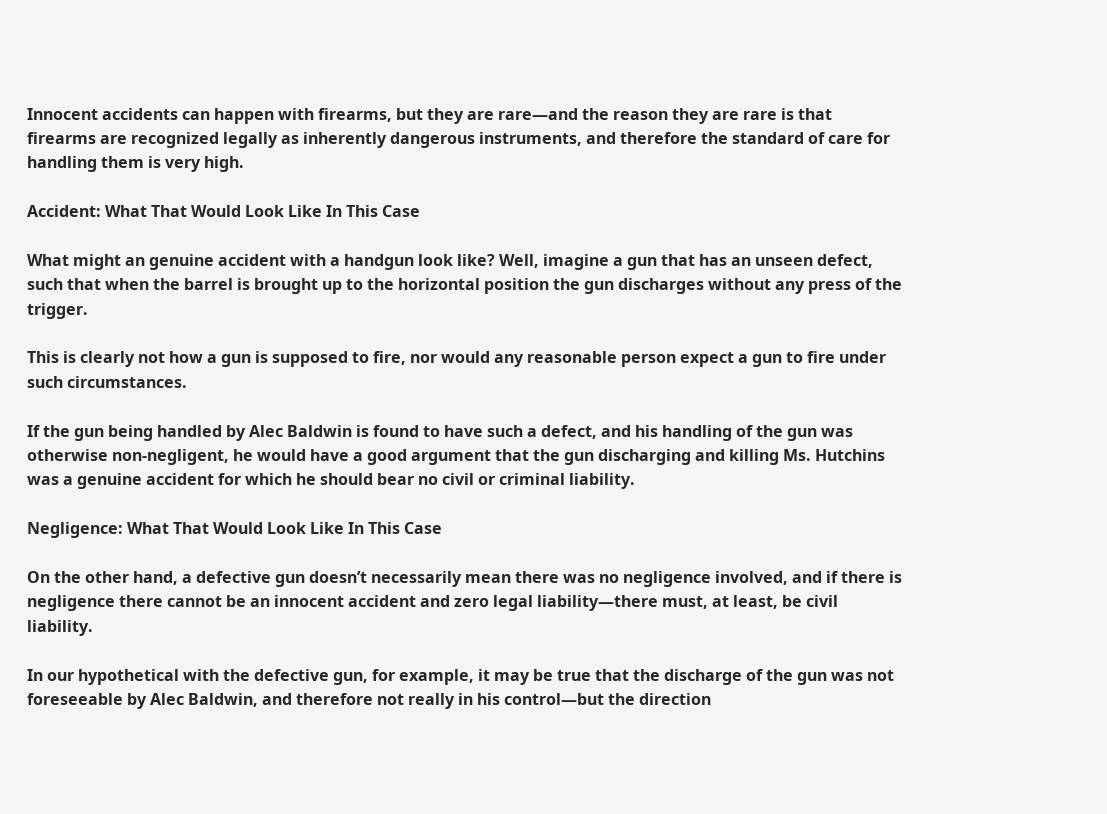Innocent accidents can happen with firearms, but they are rare—and the reason they are rare is that firearms are recognized legally as inherently dangerous instruments, and therefore the standard of care for handling them is very high.

Accident: What That Would Look Like In This Case

What might an genuine accident with a handgun look like? Well, imagine a gun that has an unseen defect, such that when the barrel is brought up to the horizontal position the gun discharges without any press of the trigger.

This is clearly not how a gun is supposed to fire, nor would any reasonable person expect a gun to fire under such circumstances.

If the gun being handled by Alec Baldwin is found to have such a defect, and his handling of the gun was otherwise non-negligent, he would have a good argument that the gun discharging and killing Ms. Hutchins was a genuine accident for which he should bear no civil or criminal liability.

Negligence: What That Would Look Like In This Case

On the other hand, a defective gun doesn’t necessarily mean there was no negligence involved, and if there is negligence there cannot be an innocent accident and zero legal liability—there must, at least, be civil liability.

In our hypothetical with the defective gun, for example, it may be true that the discharge of the gun was not foreseeable by Alec Baldwin, and therefore not really in his control—but the direction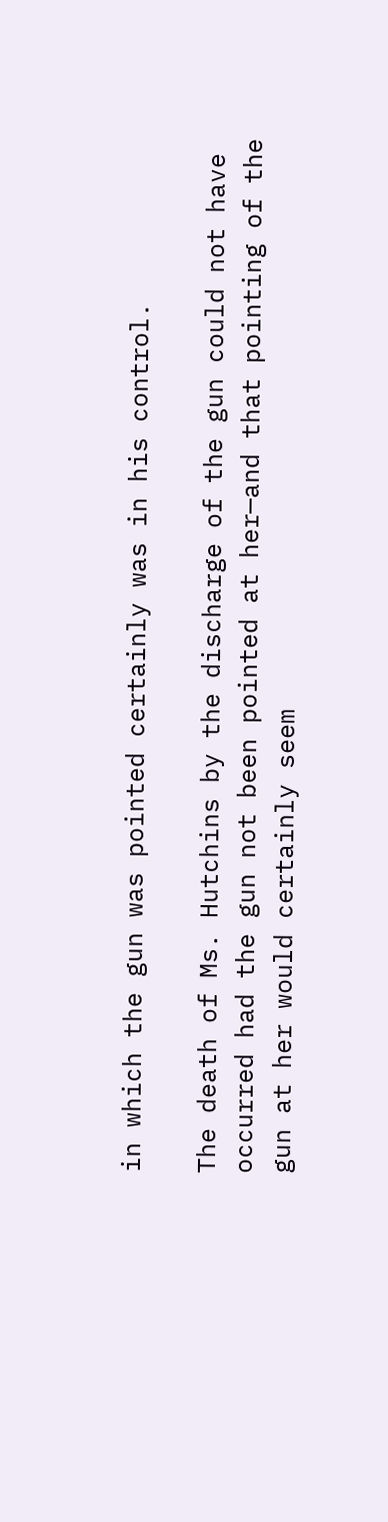in which the gun was pointed certainly was in his control.

The death of Ms. Hutchins by the discharge of the gun could not have occurred had the gun not been pointed at her—and that pointing of the gun at her would certainly seem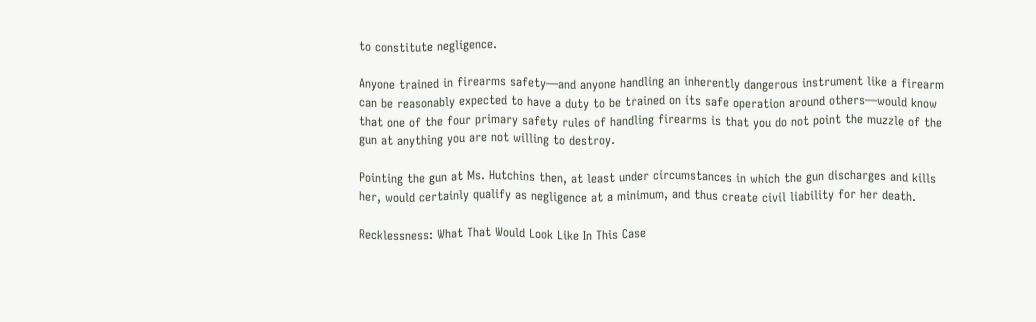to constitute negligence.

Anyone trained in firearms safety—and anyone handling an inherently dangerous instrument like a firearm can be reasonably expected to have a duty to be trained on its safe operation around others—would know that one of the four primary safety rules of handling firearms is that you do not point the muzzle of the gun at anything you are not willing to destroy.

Pointing the gun at Ms. Hutchins then, at least under circumstances in which the gun discharges and kills her, would certainly qualify as negligence at a minimum, and thus create civil liability for her death.

Recklessness: What That Would Look Like In This Case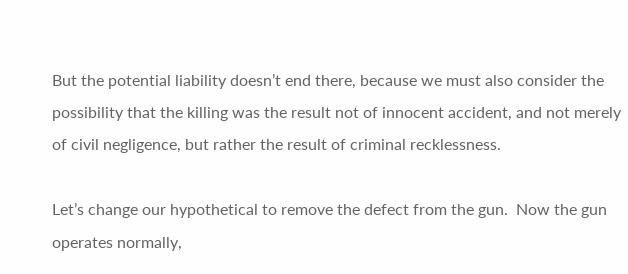But the potential liability doesn’t end there, because we must also consider the possibility that the killing was the result not of innocent accident, and not merely of civil negligence, but rather the result of criminal recklessness.

Let’s change our hypothetical to remove the defect from the gun.  Now the gun operates normally,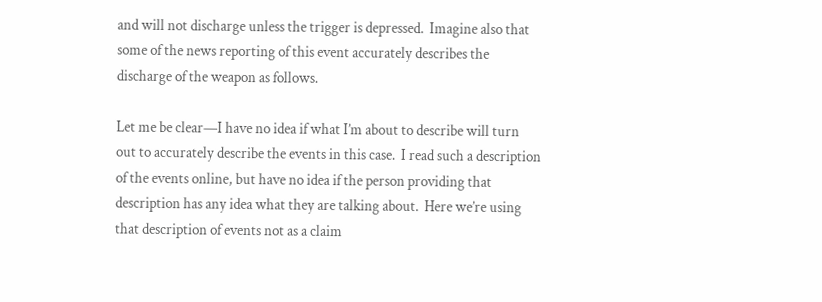and will not discharge unless the trigger is depressed.  Imagine also that some of the news reporting of this event accurately describes the discharge of the weapon as follows.

Let me be clear—I have no idea if what I’m about to describe will turn out to accurately describe the events in this case.  I read such a description of the events online, but have no idea if the person providing that description has any idea what they are talking about.  Here we’re using that description of events not as a claim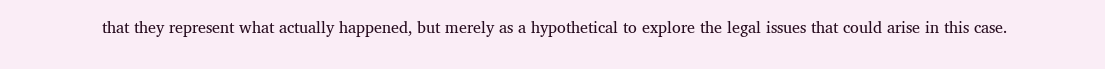that they represent what actually happened, but merely as a hypothetical to explore the legal issues that could arise in this case.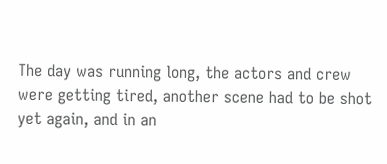The day was running long, the actors and crew were getting tired, another scene had to be shot yet again, and in an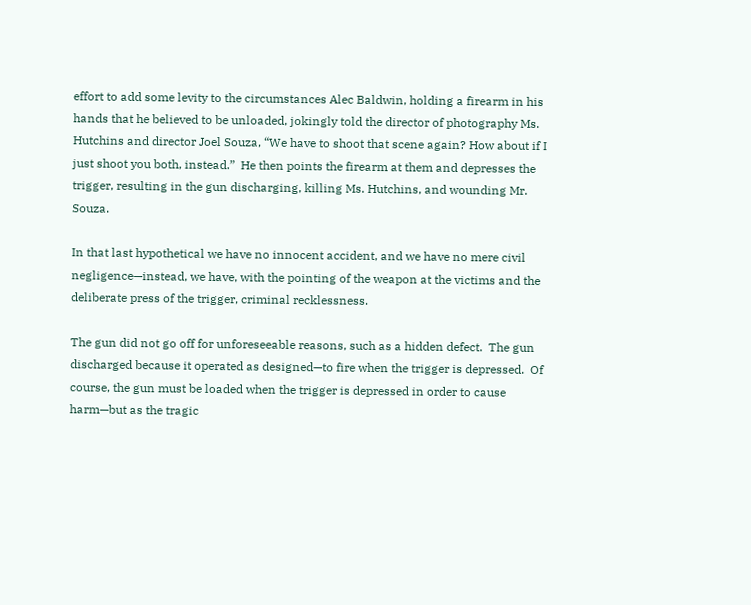effort to add some levity to the circumstances Alec Baldwin, holding a firearm in his hands that he believed to be unloaded, jokingly told the director of photography Ms. Hutchins and director Joel Souza, “We have to shoot that scene again? How about if I just shoot you both, instead.”  He then points the firearm at them and depresses the trigger, resulting in the gun discharging, killing Ms. Hutchins, and wounding Mr. Souza.

In that last hypothetical we have no innocent accident, and we have no mere civil negligence—instead, we have, with the pointing of the weapon at the victims and the deliberate press of the trigger, criminal recklessness.

The gun did not go off for unforeseeable reasons, such as a hidden defect.  The gun discharged because it operated as designed—to fire when the trigger is depressed.  Of course, the gun must be loaded when the trigger is depressed in order to cause harm—but as the tragic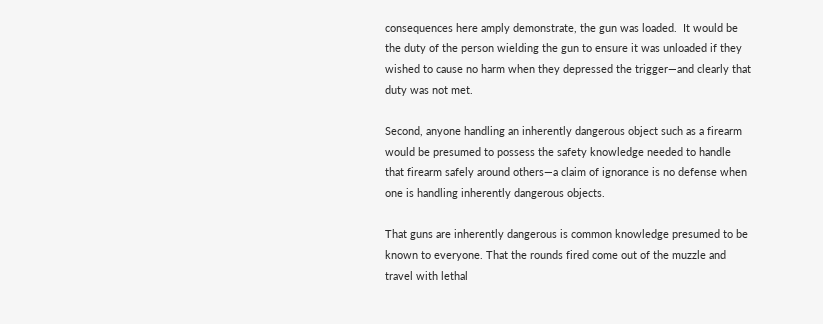consequences here amply demonstrate, the gun was loaded.  It would be the duty of the person wielding the gun to ensure it was unloaded if they wished to cause no harm when they depressed the trigger—and clearly that duty was not met.

Second, anyone handling an inherently dangerous object such as a firearm would be presumed to possess the safety knowledge needed to handle that firearm safely around others—a claim of ignorance is no defense when one is handling inherently dangerous objects.

That guns are inherently dangerous is common knowledge presumed to be known to everyone. That the rounds fired come out of the muzzle and travel with lethal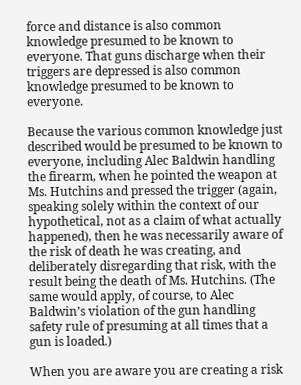force and distance is also common knowledge presumed to be known to everyone. That guns discharge when their triggers are depressed is also common knowledge presumed to be known to everyone.

Because the various common knowledge just described would be presumed to be known to everyone, including Alec Baldwin handling the firearm, when he pointed the weapon at Ms. Hutchins and pressed the trigger (again, speaking solely within the context of our hypothetical, not as a claim of what actually happened), then he was necessarily aware of the risk of death he was creating, and deliberately disregarding that risk, with the result being the death of Ms. Hutchins. (The same would apply, of course, to Alec Baldwin’s violation of the gun handling safety rule of presuming at all times that a gun is loaded.)

When you are aware you are creating a risk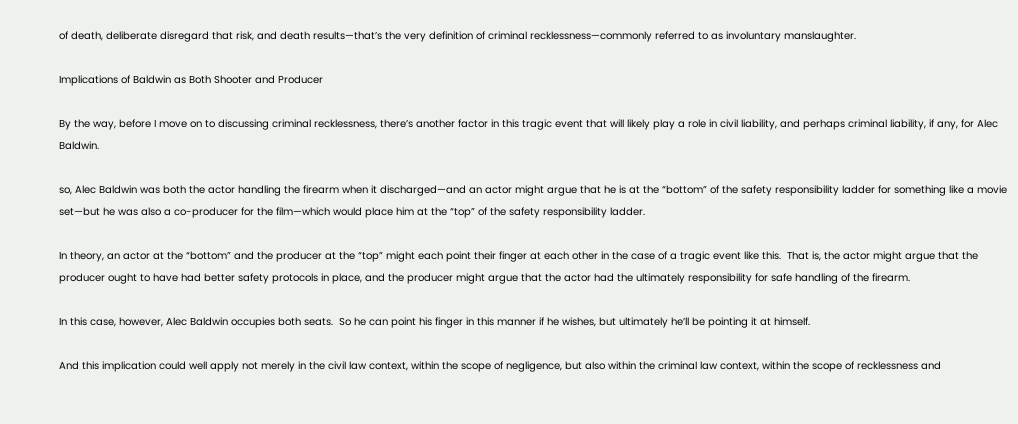of death, deliberate disregard that risk, and death results—that’s the very definition of criminal recklessness—commonly referred to as involuntary manslaughter.

Implications of Baldwin as Both Shooter and Producer

By the way, before I move on to discussing criminal recklessness, there’s another factor in this tragic event that will likely play a role in civil liability, and perhaps criminal liability, if any, for Alec Baldwin.

so, Alec Baldwin was both the actor handling the firearm when it discharged—and an actor might argue that he is at the “bottom” of the safety responsibility ladder for something like a movie set—but he was also a co-producer for the film—which would place him at the “top” of the safety responsibility ladder.

In theory, an actor at the “bottom” and the producer at the “top” might each point their finger at each other in the case of a tragic event like this.  That is, the actor might argue that the producer ought to have had better safety protocols in place, and the producer might argue that the actor had the ultimately responsibility for safe handling of the firearm.

In this case, however, Alec Baldwin occupies both seats.  So he can point his finger in this manner if he wishes, but ultimately he’ll be pointing it at himself.

And this implication could well apply not merely in the civil law context, within the scope of negligence, but also within the criminal law context, within the scope of recklessness and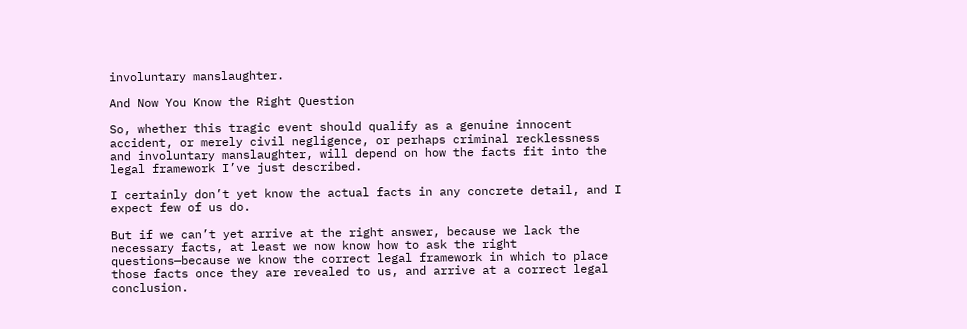involuntary manslaughter.

And Now You Know the Right Question

So, whether this tragic event should qualify as a genuine innocent accident, or merely civil negligence, or perhaps criminal recklessness and involuntary manslaughter, will depend on how the facts fit into the legal framework I’ve just described.

I certainly don’t yet know the actual facts in any concrete detail, and I expect few of us do.

But if we can’t yet arrive at the right answer, because we lack the necessary facts, at least we now know how to ask the right questions—because we know the correct legal framework in which to place those facts once they are revealed to us, and arrive at a correct legal conclusion.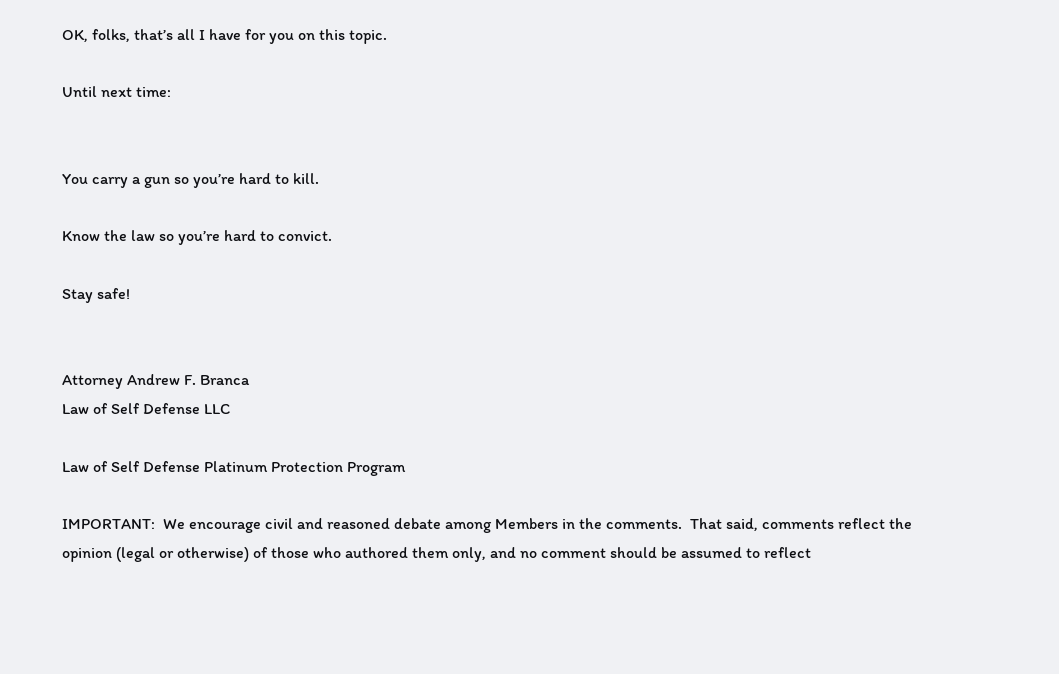OK, folks, that’s all I have for you on this topic.

Until next time:


You carry a gun so you’re hard to kill.

Know the law so you’re hard to convict.

Stay safe!


Attorney Andrew F. Branca
Law of Self Defense LLC

Law of Self Defense Platinum Protection Program

IMPORTANT:  We encourage civil and reasoned debate among Members in the comments.  That said, comments reflect the opinion (legal or otherwise) of those who authored them only, and no comment should be assumed to reflect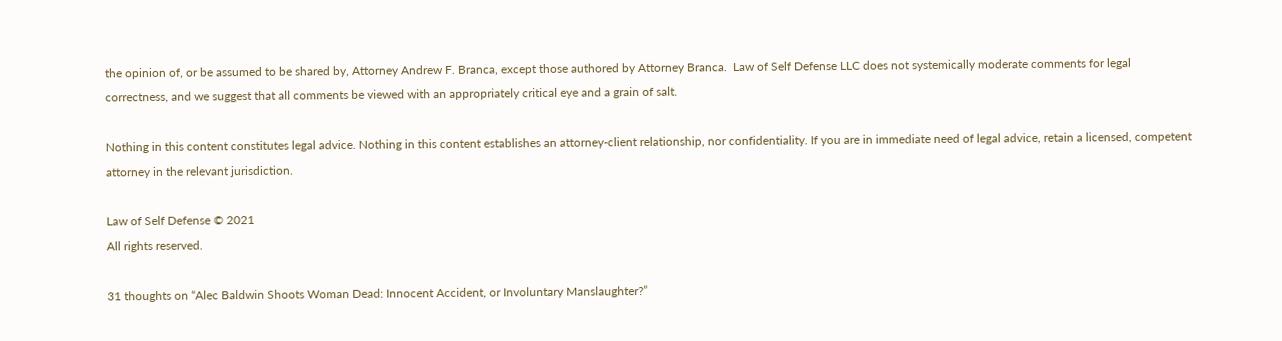the opinion of, or be assumed to be shared by, Attorney Andrew F. Branca, except those authored by Attorney Branca.  Law of Self Defense LLC does not systemically moderate comments for legal correctness, and we suggest that all comments be viewed with an appropriately critical eye and a grain of salt.

Nothing in this content constitutes legal advice. Nothing in this content establishes an attorney-client relationship, nor confidentiality. If you are in immediate need of legal advice, retain a licensed, competent attorney in the relevant jurisdiction.

Law of Self Defense © 2021
All rights reserved.

31 thoughts on “Alec Baldwin Shoots Woman Dead: Innocent Accident, or Involuntary Manslaughter?”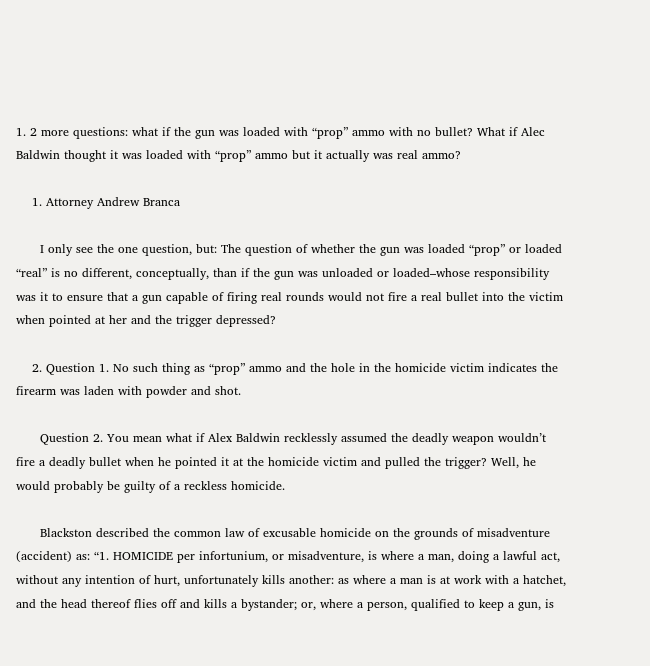1. 2 more questions: what if the gun was loaded with “prop” ammo with no bullet? What if Alec Baldwin thought it was loaded with “prop” ammo but it actually was real ammo?

    1. Attorney Andrew Branca

      I only see the one question, but: The question of whether the gun was loaded “prop” or loaded “real” is no different, conceptually, than if the gun was unloaded or loaded–whose responsibility was it to ensure that a gun capable of firing real rounds would not fire a real bullet into the victim when pointed at her and the trigger depressed?

    2. Question 1. No such thing as “prop” ammo and the hole in the homicide victim indicates the firearm was laden with powder and shot.

      Question 2. You mean what if Alex Baldwin recklessly assumed the deadly weapon wouldn’t fire a deadly bullet when he pointed it at the homicide victim and pulled the trigger? Well, he would probably be guilty of a reckless homicide.

      Blackston described the common law of excusable homicide on the grounds of misadventure (accident) as: “1. HOMICIDE per infortunium, or misadventure, is where a man, doing a lawful act, without any intention of hurt, unfortunately kills another: as where a man is at work with a hatchet, and the head thereof flies off and kills a bystander; or, where a person, qualified to keep a gun, is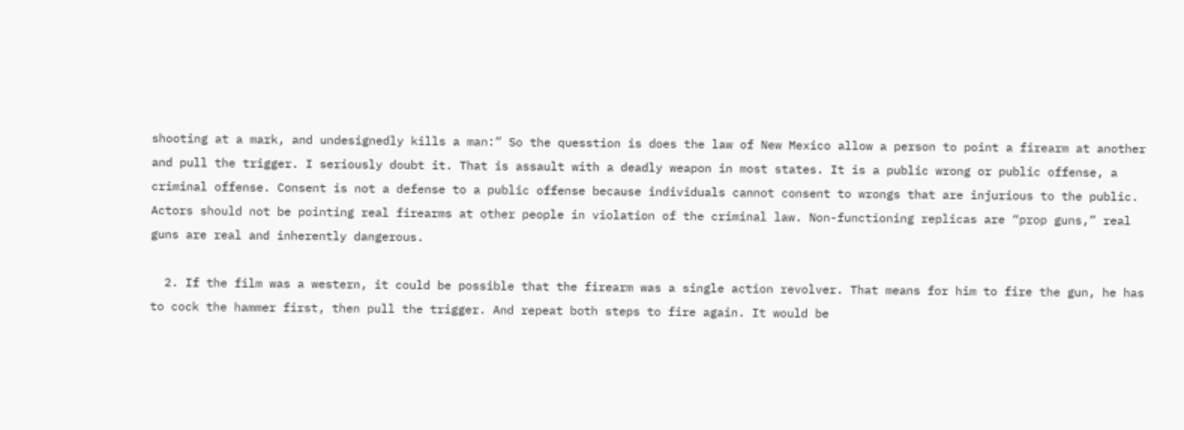shooting at a mark, and undesignedly kills a man:” So the quesstion is does the law of New Mexico allow a person to point a firearm at another and pull the trigger. I seriously doubt it. That is assault with a deadly weapon in most states. It is a public wrong or public offense, a criminal offense. Consent is not a defense to a public offense because individuals cannot consent to wrongs that are injurious to the public. Actors should not be pointing real firearms at other people in violation of the criminal law. Non-functioning replicas are “prop guns,” real guns are real and inherently dangerous.

  2. If the film was a western, it could be possible that the firearm was a single action revolver. That means for him to fire the gun, he has to cock the hammer first, then pull the trigger. And repeat both steps to fire again. It would be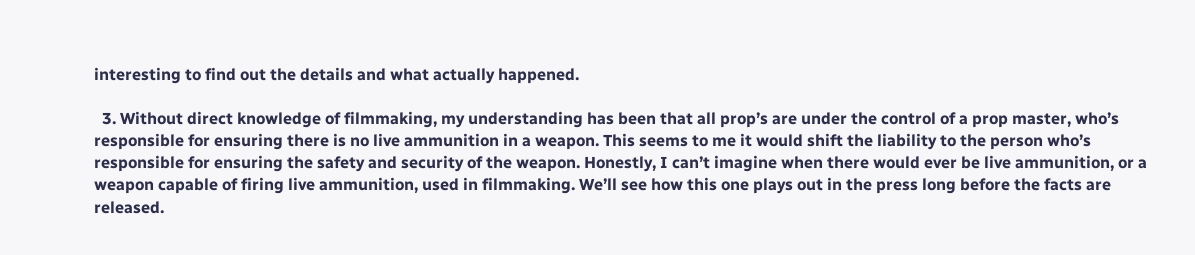interesting to find out the details and what actually happened.

  3. Without direct knowledge of filmmaking, my understanding has been that all prop’s are under the control of a prop master, who’s responsible for ensuring there is no live ammunition in a weapon. This seems to me it would shift the liability to the person who’s responsible for ensuring the safety and security of the weapon. Honestly, I can’t imagine when there would ever be live ammunition, or a weapon capable of firing live ammunition, used in filmmaking. We’ll see how this one plays out in the press long before the facts are released.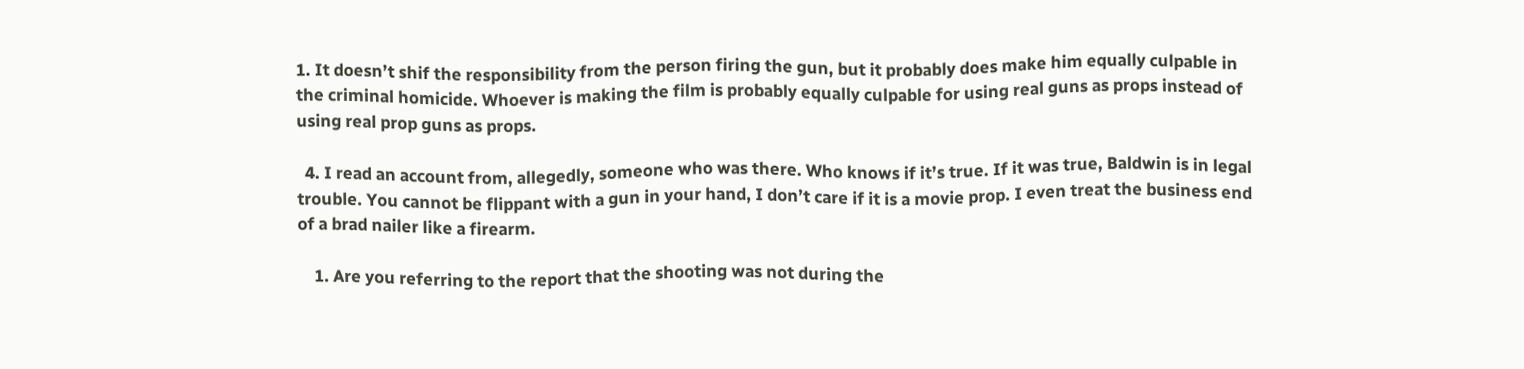1. It doesn’t shif the responsibility from the person firing the gun, but it probably does make him equally culpable in the criminal homicide. Whoever is making the film is probably equally culpable for using real guns as props instead of using real prop guns as props.

  4. I read an account from, allegedly, someone who was there. Who knows if it’s true. If it was true, Baldwin is in legal trouble. You cannot be flippant with a gun in your hand, I don’t care if it is a movie prop. I even treat the business end of a brad nailer like a firearm.

    1. Are you referring to the report that the shooting was not during the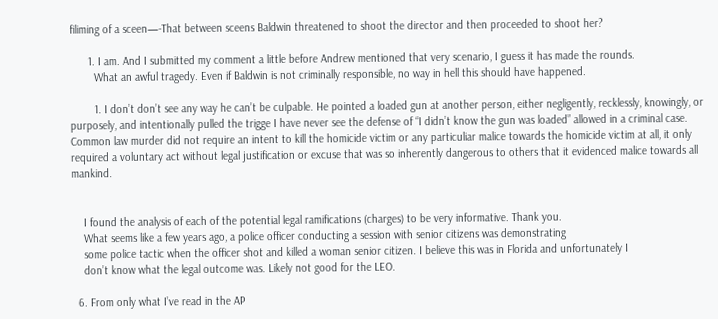filiming of a sceen—-That between sceens Baldwin threatened to shoot the director and then proceeded to shoot her?

      1. I am. And I submitted my comment a little before Andrew mentioned that very scenario, I guess it has made the rounds.
        What an awful tragedy. Even if Baldwin is not criminally responsible, no way in hell this should have happened.

        1. I don’t don’t see any way he can’t be culpable. He pointed a loaded gun at another person, either negligently, recklessly, knowingly, or purposely, and intentionally pulled the trigge I have never see the defense of “I didn’t know the gun was loaded” allowed in a criminal case. Common law murder did not require an intent to kill the homicide victim or any particuliar malice towards the homicide victim at all, it only required a voluntary act without legal justification or excuse that was so inherently dangerous to others that it evidenced malice towards all mankind.


    I found the analysis of each of the potential legal ramifications (charges) to be very informative. Thank you.
    What seems like a few years ago, a police officer conducting a session with senior citizens was demonstrating
    some police tactic when the officer shot and killed a woman senior citizen. I believe this was in Florida and unfortunately I
    don’t know what the legal outcome was. Likely not good for the LEO.

  6. From only what I’ve read in the AP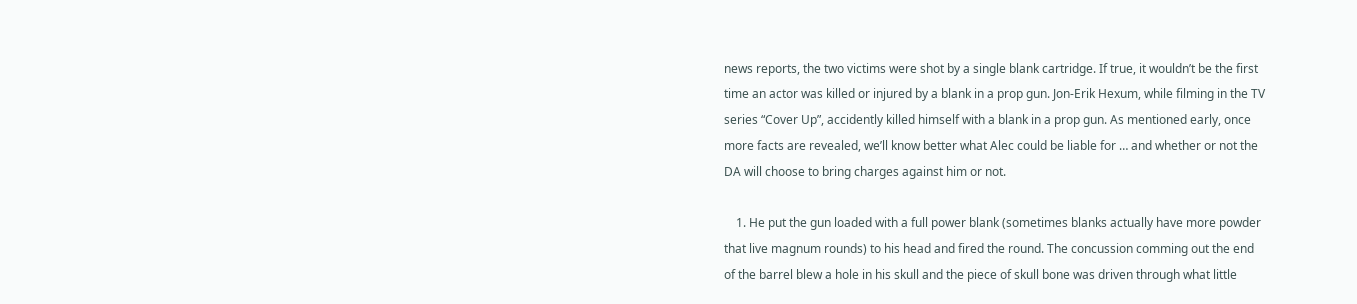news reports, the two victims were shot by a single blank cartridge. If true, it wouldn’t be the first time an actor was killed or injured by a blank in a prop gun. Jon-Erik Hexum, while filming in the TV series “Cover Up”, accidently killed himself with a blank in a prop gun. As mentioned early, once more facts are revealed, we’ll know better what Alec could be liable for … and whether or not the DA will choose to bring charges against him or not.

    1. He put the gun loaded with a full power blank (sometimes blanks actually have more powder that live magnum rounds) to his head and fired the round. The concussion comming out the end of the barrel blew a hole in his skull and the piece of skull bone was driven through what little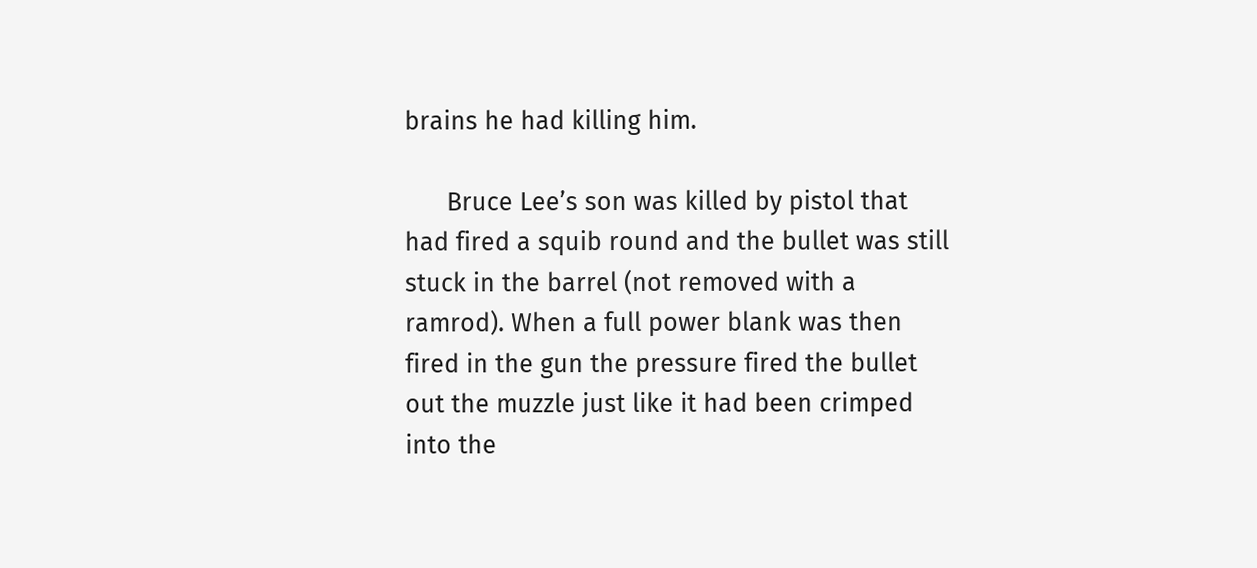brains he had killing him.

      Bruce Lee’s son was killed by pistol that had fired a squib round and the bullet was still stuck in the barrel (not removed with a ramrod). When a full power blank was then fired in the gun the pressure fired the bullet out the muzzle just like it had been crimped into the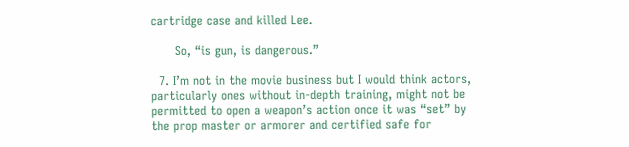cartridge case and killed Lee.

      So, “is gun, is dangerous.”

  7. I’m not in the movie business but I would think actors, particularly ones without in-depth training, might not be permitted to open a weapon’s action once it was “set” by the prop master or armorer and certified safe for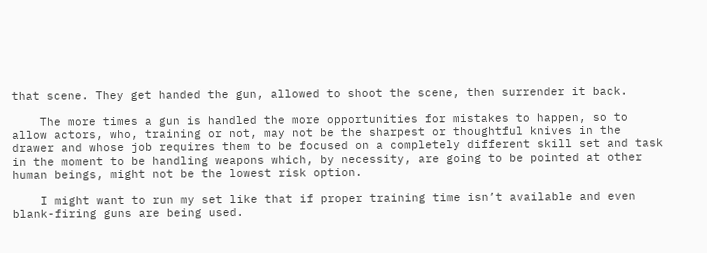that scene. They get handed the gun, allowed to shoot the scene, then surrender it back.

    The more times a gun is handled the more opportunities for mistakes to happen, so to allow actors, who, training or not, may not be the sharpest or thoughtful knives in the drawer and whose job requires them to be focused on a completely different skill set and task in the moment to be handling weapons which, by necessity, are going to be pointed at other human beings, might not be the lowest risk option.

    I might want to run my set like that if proper training time isn’t available and even blank-firing guns are being used.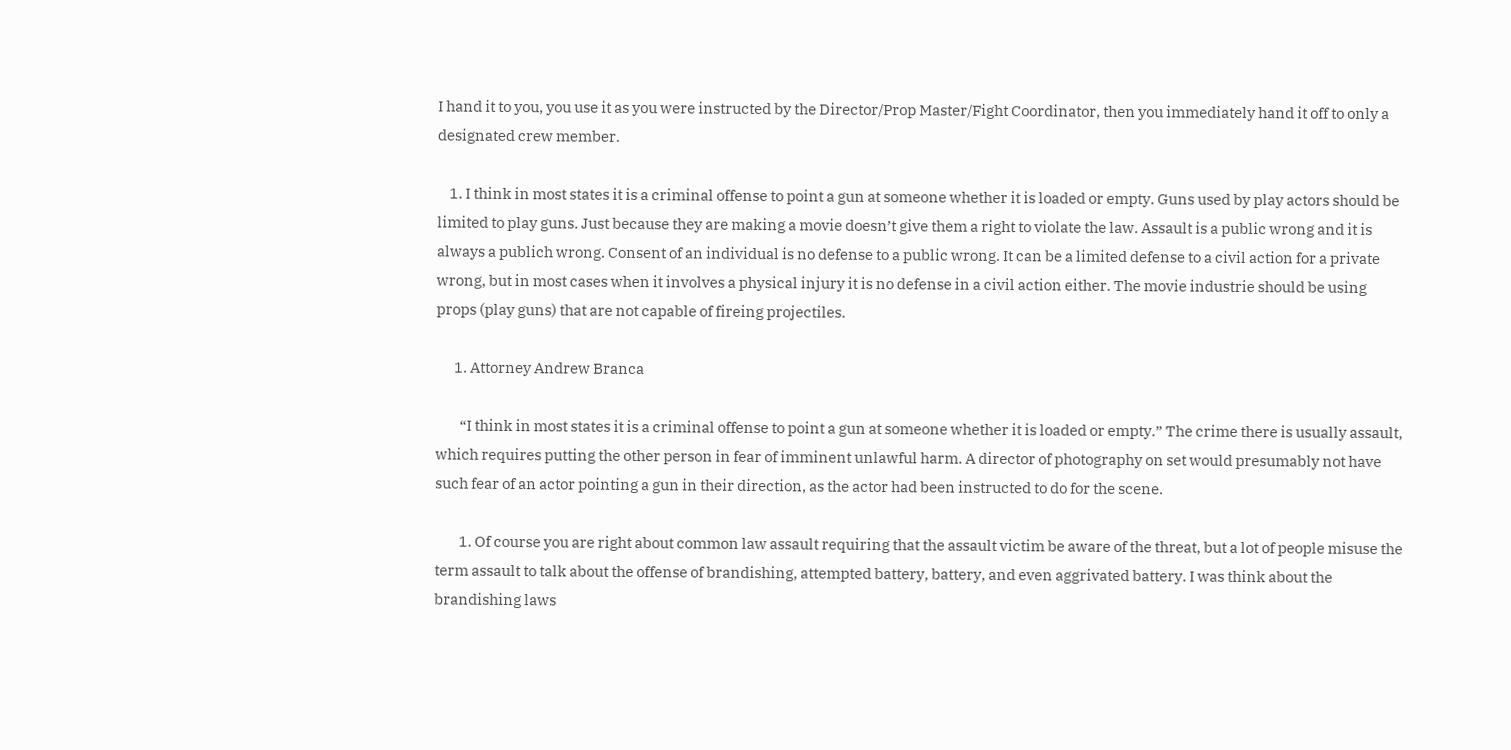I hand it to you, you use it as you were instructed by the Director/Prop Master/Fight Coordinator, then you immediately hand it off to only a designated crew member.

    1. I think in most states it is a criminal offense to point a gun at someone whether it is loaded or empty. Guns used by play actors should be limited to play guns. Just because they are making a movie doesn’t give them a right to violate the law. Assault is a public wrong and it is always a publich wrong. Consent of an individual is no defense to a public wrong. It can be a limited defense to a civil action for a private wrong, but in most cases when it involves a physical injury it is no defense in a civil action either. The movie industrie should be using props (play guns) that are not capable of fireing projectiles.

      1. Attorney Andrew Branca

        “I think in most states it is a criminal offense to point a gun at someone whether it is loaded or empty.” The crime there is usually assault, which requires putting the other person in fear of imminent unlawful harm. A director of photography on set would presumably not have such fear of an actor pointing a gun in their direction, as the actor had been instructed to do for the scene.

        1. Of course you are right about common law assault requiring that the assault victim be aware of the threat, but a lot of people misuse the term assault to talk about the offense of brandishing, attempted battery, battery, and even aggrivated battery. I was think about the brandishing laws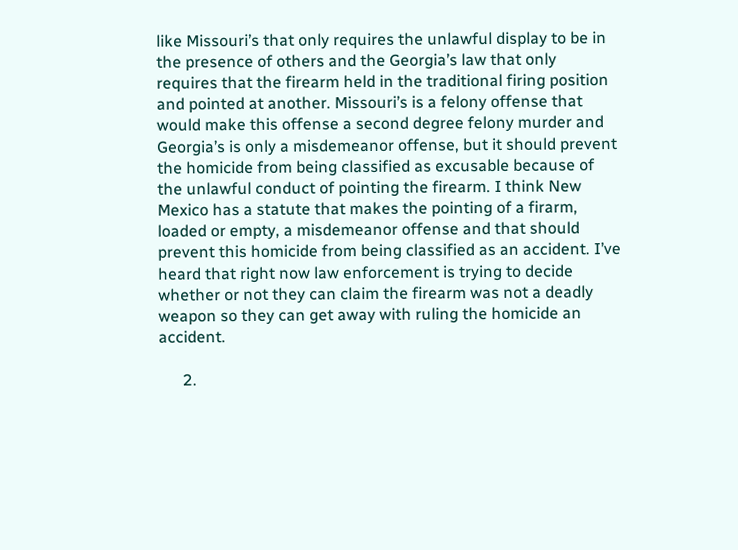like Missouri’s that only requires the unlawful display to be in the presence of others and the Georgia’s law that only requires that the firearm held in the traditional firing position and pointed at another. Missouri’s is a felony offense that would make this offense a second degree felony murder and Georgia’s is only a misdemeanor offense, but it should prevent the homicide from being classified as excusable because of the unlawful conduct of pointing the firearm. I think New Mexico has a statute that makes the pointing of a firarm, loaded or empty, a misdemeanor offense and that should prevent this homicide from being classified as an accident. I’ve heard that right now law enforcement is trying to decide whether or not they can claim the firearm was not a deadly weapon so they can get away with ruling the homicide an accident.

      2.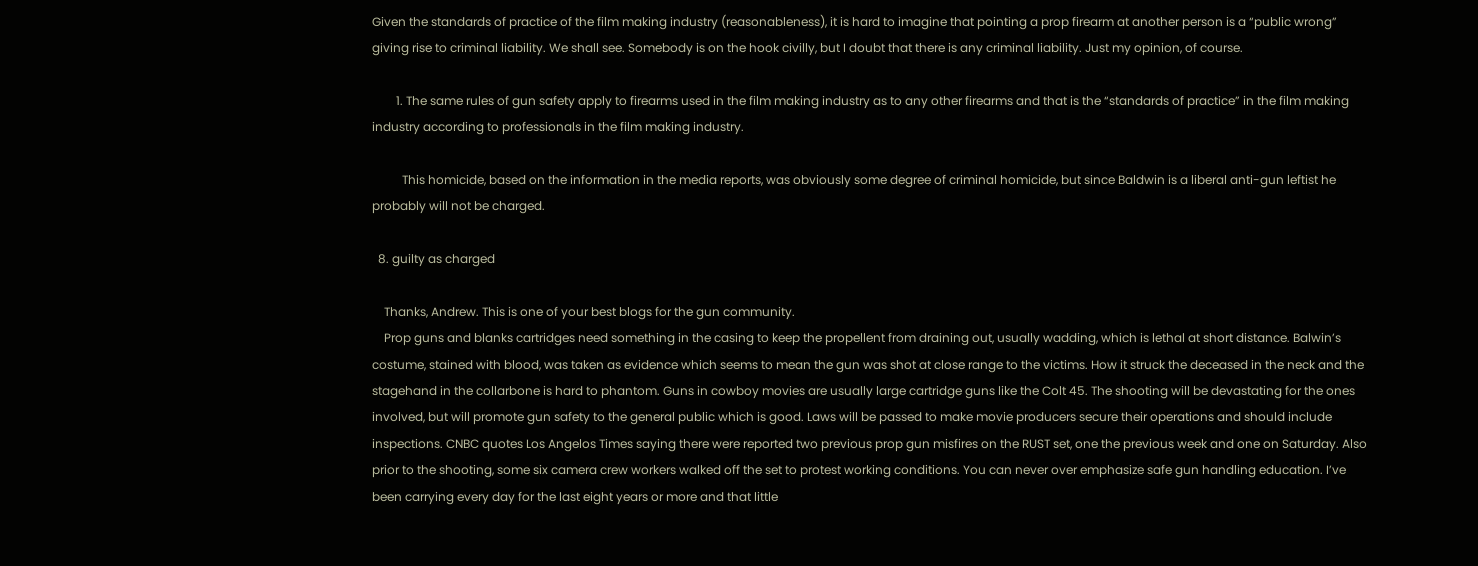Given the standards of practice of the film making industry (reasonableness), it is hard to imagine that pointing a prop firearm at another person is a “public wrong” giving rise to criminal liability. We shall see. Somebody is on the hook civilly, but I doubt that there is any criminal liability. Just my opinion, of course.

        1. The same rules of gun safety apply to firearms used in the film making industry as to any other firearms and that is the “standards of practice” in the film making industry according to professionals in the film making industry.

          This homicide, based on the information in the media reports, was obviously some degree of criminal homicide, but since Baldwin is a liberal anti-gun leftist he probably will not be charged.

  8. guilty as charged

    Thanks, Andrew. This is one of your best blogs for the gun community.
    Prop guns and blanks cartridges need something in the casing to keep the propellent from draining out, usually wadding, which is lethal at short distance. Balwin’s costume, stained with blood, was taken as evidence which seems to mean the gun was shot at close range to the victims. How it struck the deceased in the neck and the stagehand in the collarbone is hard to phantom. Guns in cowboy movies are usually large cartridge guns like the Colt 45. The shooting will be devastating for the ones involved, but will promote gun safety to the general public which is good. Laws will be passed to make movie producers secure their operations and should include inspections. CNBC quotes Los Angelos Times saying there were reported two previous prop gun misfires on the RUST set, one the previous week and one on Saturday. Also prior to the shooting, some six camera crew workers walked off the set to protest working conditions. You can never over emphasize safe gun handling education. I’ve been carrying every day for the last eight years or more and that little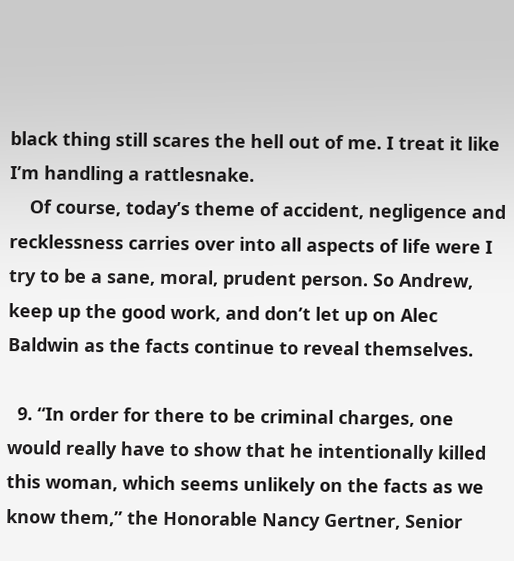black thing still scares the hell out of me. I treat it like I’m handling a rattlesnake.
    Of course, today’s theme of accident, negligence and recklessness carries over into all aspects of life were I try to be a sane, moral, prudent person. So Andrew, keep up the good work, and don’t let up on Alec Baldwin as the facts continue to reveal themselves.

  9. “In order for there to be criminal charges, one would really have to show that he intentionally killed this woman, which seems unlikely on the facts as we know them,” the Honorable Nancy Gertner, Senior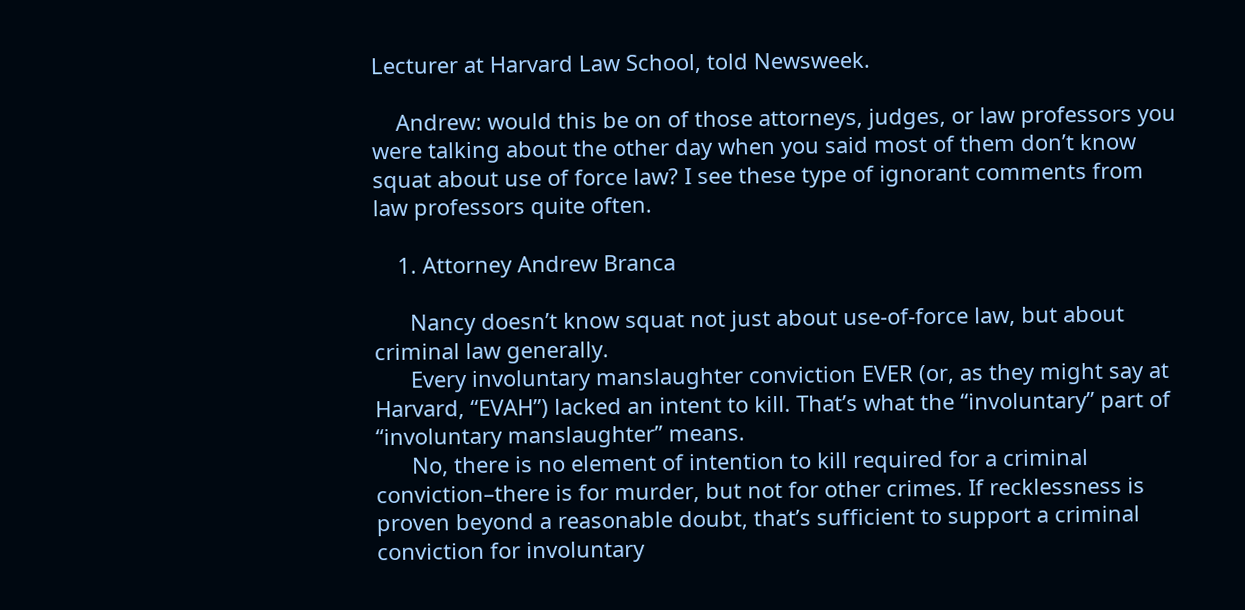Lecturer at Harvard Law School, told Newsweek.

    Andrew: would this be on of those attorneys, judges, or law professors you were talking about the other day when you said most of them don’t know squat about use of force law? I see these type of ignorant comments from law professors quite often.

    1. Attorney Andrew Branca

      Nancy doesn’t know squat not just about use-of-force law, but about criminal law generally.
      Every involuntary manslaughter conviction EVER (or, as they might say at Harvard, “EVAH”) lacked an intent to kill. That’s what the “involuntary” part of “involuntary manslaughter” means.
      No, there is no element of intention to kill required for a criminal conviction–there is for murder, but not for other crimes. If recklessness is proven beyond a reasonable doubt, that’s sufficient to support a criminal conviction for involuntary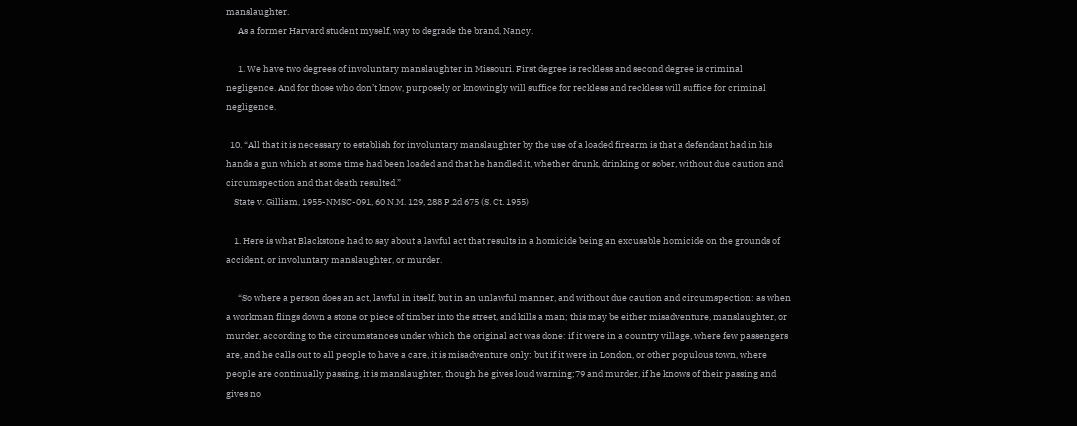manslaughter.
      As a former Harvard student myself, way to degrade the brand, Nancy.

      1. We have two degrees of involuntary manslaughter in Missouri. First degree is reckless and second degree is criminal negligence. And for those who don’t know, purposely or knowingly will suffice for reckless and reckless will suffice for criminal negligence.

  10. “All that it is necessary to establish for involuntary manslaughter by the use of a loaded firearm is that a defendant had in his hands a gun which at some time had been loaded and that he handled it, whether drunk, drinking or sober, without due caution and circumspection and that death resulted.”
    State v. Gilliam, 1955-NMSC-091, 60 N.M. 129, 288 P.2d 675 (S. Ct. 1955)

    1. Here is what Blackstone had to say about a lawful act that results in a homicide being an excusable homicide on the grounds of accident, or involuntary manslaughter, or murder.

      “So where a person does an act, lawful in itself, but in an unlawful manner, and without due caution and circumspection: as when a workman flings down a stone or piece of timber into the street, and kills a man; this may be either misadventure, manslaughter, or murder, according to the circumstances under which the original act was done: if it were in a country village, where few passengers are, and he calls out to all people to have a care, it is misadventure only: but if it were in London, or other populous town, where people are continually passing, it is manslaughter, though he gives loud warning;79 and murder, if he knows of their passing and gives no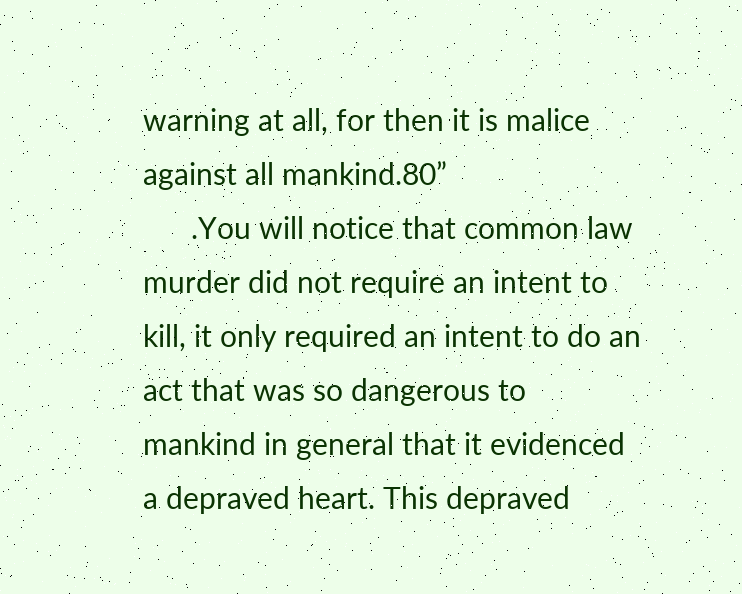warning at all, for then it is malice against all mankind.80”
      .You will notice that common law murder did not require an intent to kill, it only required an intent to do an act that was so dangerous to mankind in general that it evidenced a depraved heart. This depraved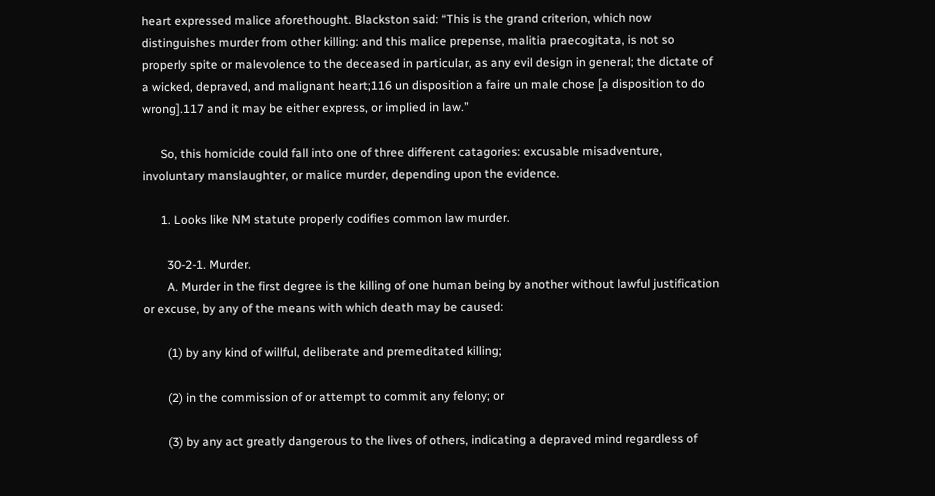heart expressed malice aforethought. Blackston said: “This is the grand criterion, which now distinguishes murder from other killing: and this malice prepense, malitia praecogitata, is not so properly spite or malevolence to the deceased in particular, as any evil design in general; the dictate of a wicked, depraved, and malignant heart;116 un disposition a faire un male chose [a disposition to do wrong].117 and it may be either express, or implied in law.”

      So, this homicide could fall into one of three different catagories: excusable misadventure, involuntary manslaughter, or malice murder, depending upon the evidence.

      1. Looks like NM statute properly codifies common law murder.

        30-2-1. Murder.
        A. Murder in the first degree is the killing of one human being by another without lawful justification or excuse, by any of the means with which death may be caused:

        (1) by any kind of willful, deliberate and premeditated killing;

        (2) in the commission of or attempt to commit any felony; or

        (3) by any act greatly dangerous to the lives of others, indicating a depraved mind regardless of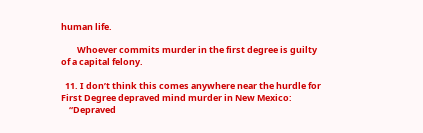human life.

        Whoever commits murder in the first degree is guilty of a capital felony.

  11. I don’t think this comes anywhere near the hurdle for First Degree depraved mind murder in New Mexico:
    “Depraved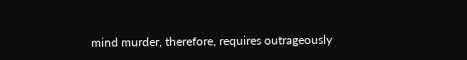mind murder, therefore, requires outrageously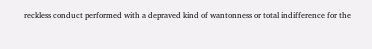reckless conduct performed with a depraved kind of wantonness or total indifference for the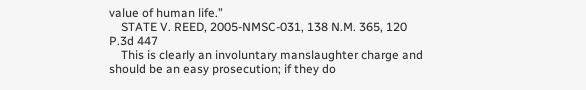value of human life.”
    STATE V. REED, 2005-NMSC-031, 138 N.M. 365, 120 P.3d 447
    This is clearly an involuntary manslaughter charge and should be an easy prosecution; if they do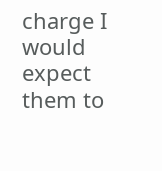charge I would expect them to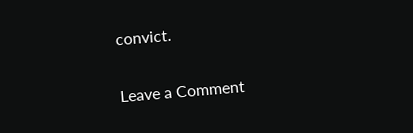convict.

Leave a Comment